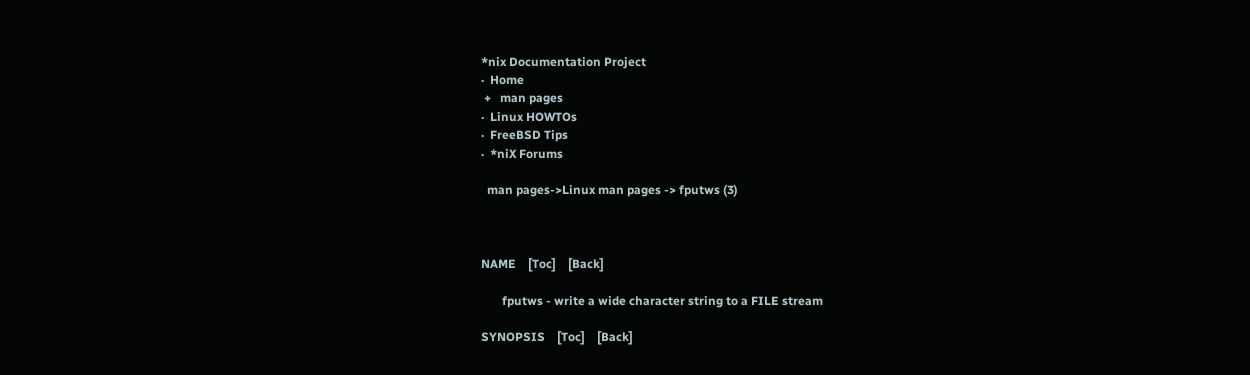*nix Documentation Project
·  Home
 +   man pages
·  Linux HOWTOs
·  FreeBSD Tips
·  *niX Forums

  man pages->Linux man pages -> fputws (3)



NAME    [Toc]    [Back]

       fputws - write a wide character string to a FILE stream

SYNOPSIS    [Toc]    [Back]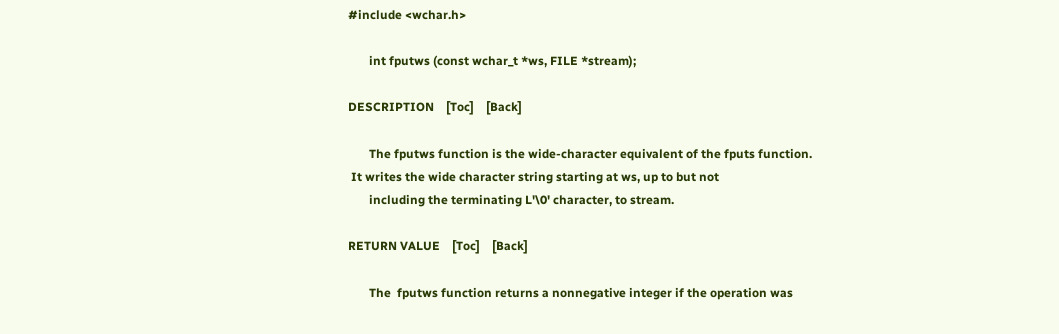#include <wchar.h>

       int fputws (const wchar_t *ws, FILE *stream);

DESCRIPTION    [Toc]    [Back]

       The fputws function is the wide-character equivalent of the fputs function.
 It writes the wide character string starting at ws, up to but not
       including the terminating L'\0' character, to stream.

RETURN VALUE    [Toc]    [Back]

       The  fputws function returns a nonnegative integer if the operation was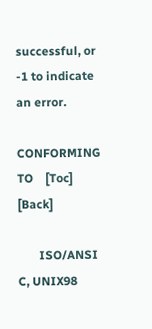successful, or -1 to indicate an error.

CONFORMING TO    [Toc]    [Back]

       ISO/ANSI C, UNIX98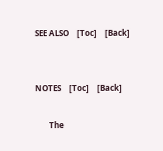SEE ALSO    [Toc]    [Back]


NOTES    [Toc]    [Back]

       The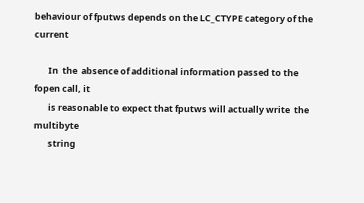behaviour of fputws depends on the LC_CTYPE category of the current

       In  the  absence of additional information passed to the fopen call, it
       is reasonable to expect that fputws will actually write  the  multibyte
       string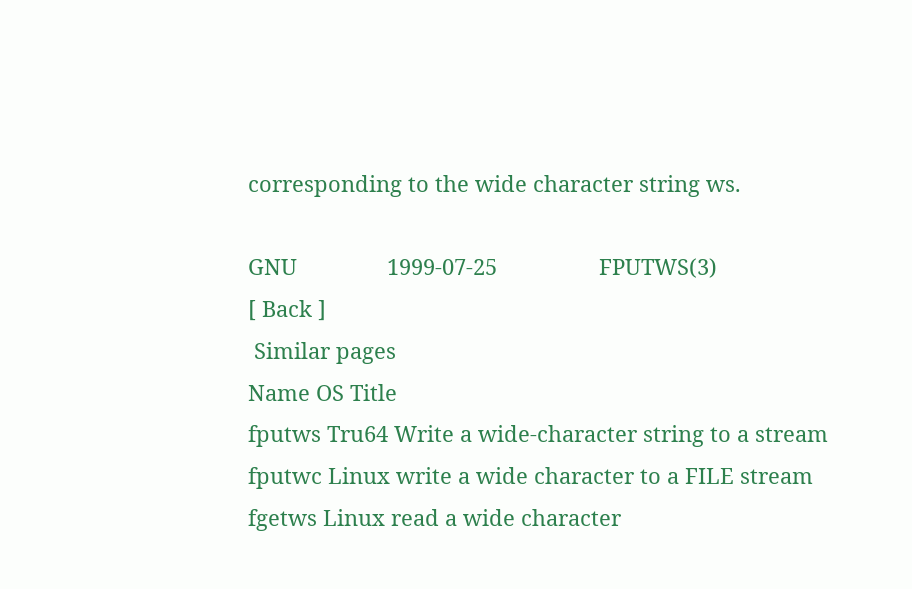corresponding to the wide character string ws.

GNU               1999-07-25                 FPUTWS(3)
[ Back ]
 Similar pages
Name OS Title
fputws Tru64 Write a wide-character string to a stream
fputwc Linux write a wide character to a FILE stream
fgetws Linux read a wide character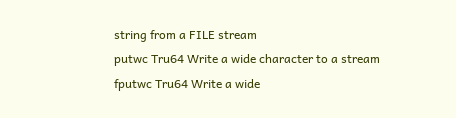string from a FILE stream
putwc Tru64 Write a wide character to a stream
fputwc Tru64 Write a wide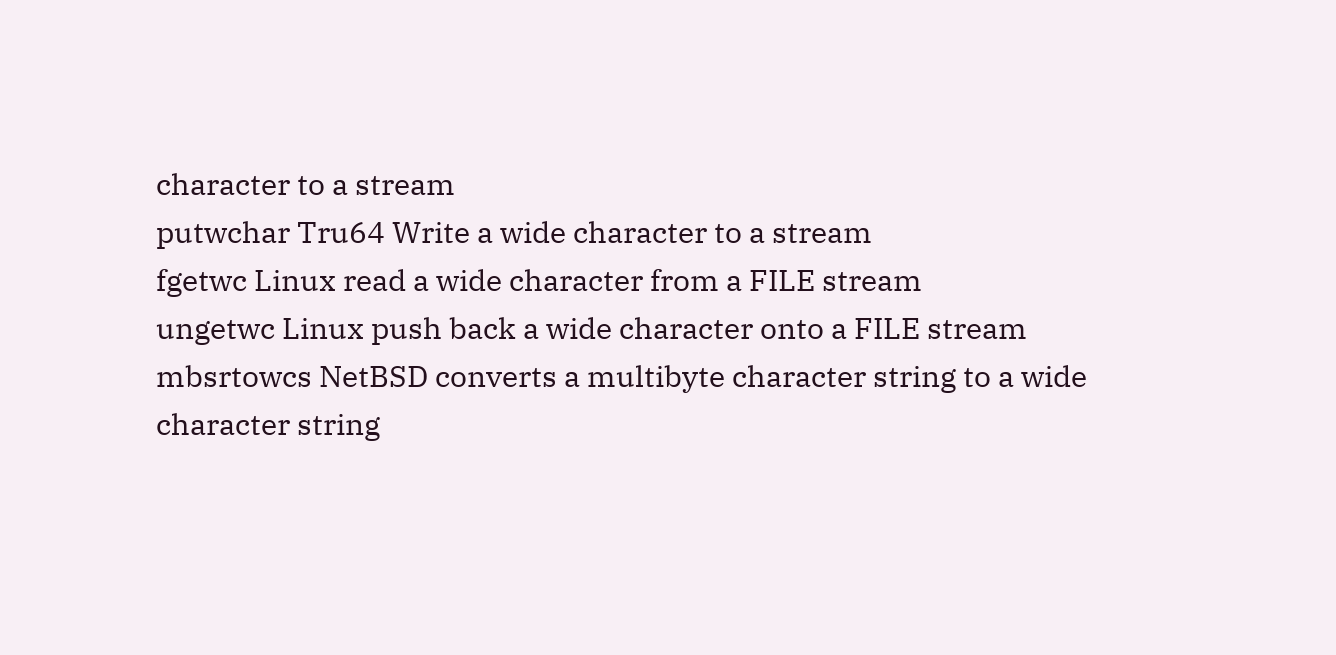character to a stream
putwchar Tru64 Write a wide character to a stream
fgetwc Linux read a wide character from a FILE stream
ungetwc Linux push back a wide character onto a FILE stream
mbsrtowcs NetBSD converts a multibyte character string to a wide character string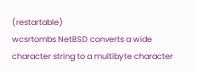(restartable)
wcsrtombs NetBSD converts a wide character string to a multibyte character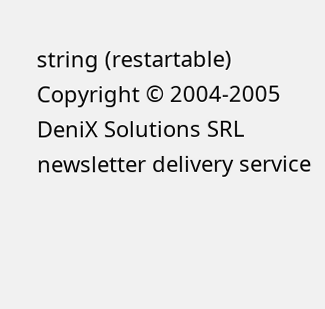string (restartable)
Copyright © 2004-2005 DeniX Solutions SRL
newsletter delivery service